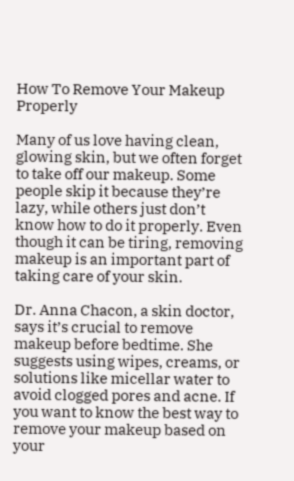How To Remove Your Makeup Properly

Many of us love having clean, glowing skin, but we often forget to take off our makeup. Some people skip it because they’re lazy, while others just don’t know how to do it properly. Even though it can be tiring, removing makeup is an important part of taking care of your skin.

Dr. Anna Chacon, a skin doctor, says it’s crucial to remove makeup before bedtime. She suggests using wipes, creams, or solutions like micellar water to avoid clogged pores and acne. If you want to know the best way to remove your makeup based on your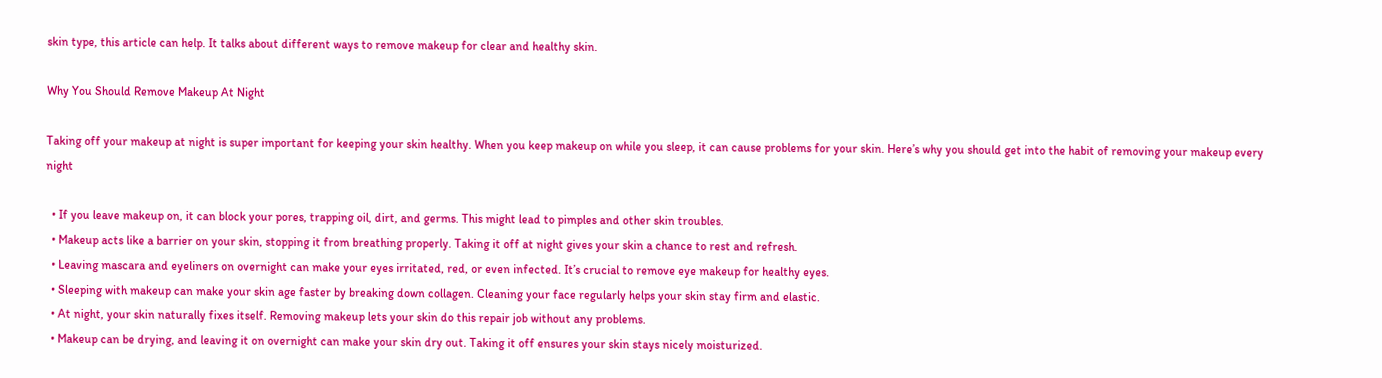skin type, this article can help. It talks about different ways to remove makeup for clear and healthy skin.

Why You Should Remove Makeup At Night

Taking off your makeup at night is super important for keeping your skin healthy. When you keep makeup on while you sleep, it can cause problems for your skin. Here’s why you should get into the habit of removing your makeup every night

  • If you leave makeup on, it can block your pores, trapping oil, dirt, and germs. This might lead to pimples and other skin troubles.
  • Makeup acts like a barrier on your skin, stopping it from breathing properly. Taking it off at night gives your skin a chance to rest and refresh.
  • Leaving mascara and eyeliners on overnight can make your eyes irritated, red, or even infected. It’s crucial to remove eye makeup for healthy eyes.
  • Sleeping with makeup can make your skin age faster by breaking down collagen. Cleaning your face regularly helps your skin stay firm and elastic.
  • At night, your skin naturally fixes itself. Removing makeup lets your skin do this repair job without any problems.
  • Makeup can be drying, and leaving it on overnight can make your skin dry out. Taking it off ensures your skin stays nicely moisturized.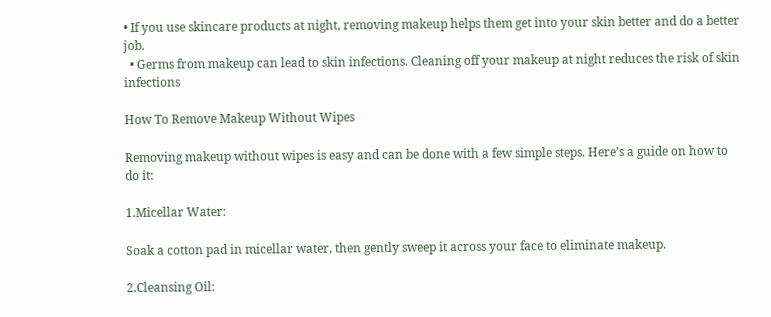• If you use skincare products at night, removing makeup helps them get into your skin better and do a better job.
  • Germs from makeup can lead to skin infections. Cleaning off your makeup at night reduces the risk of skin infections

How To Remove Makeup Without Wipes

Removing makeup without wipes is easy and can be done with a few simple steps. Here’s a guide on how to do it:

1.Micellar Water:

Soak a cotton pad in micellar water, then gently sweep it across your face to eliminate makeup.

2.Cleansing Oil: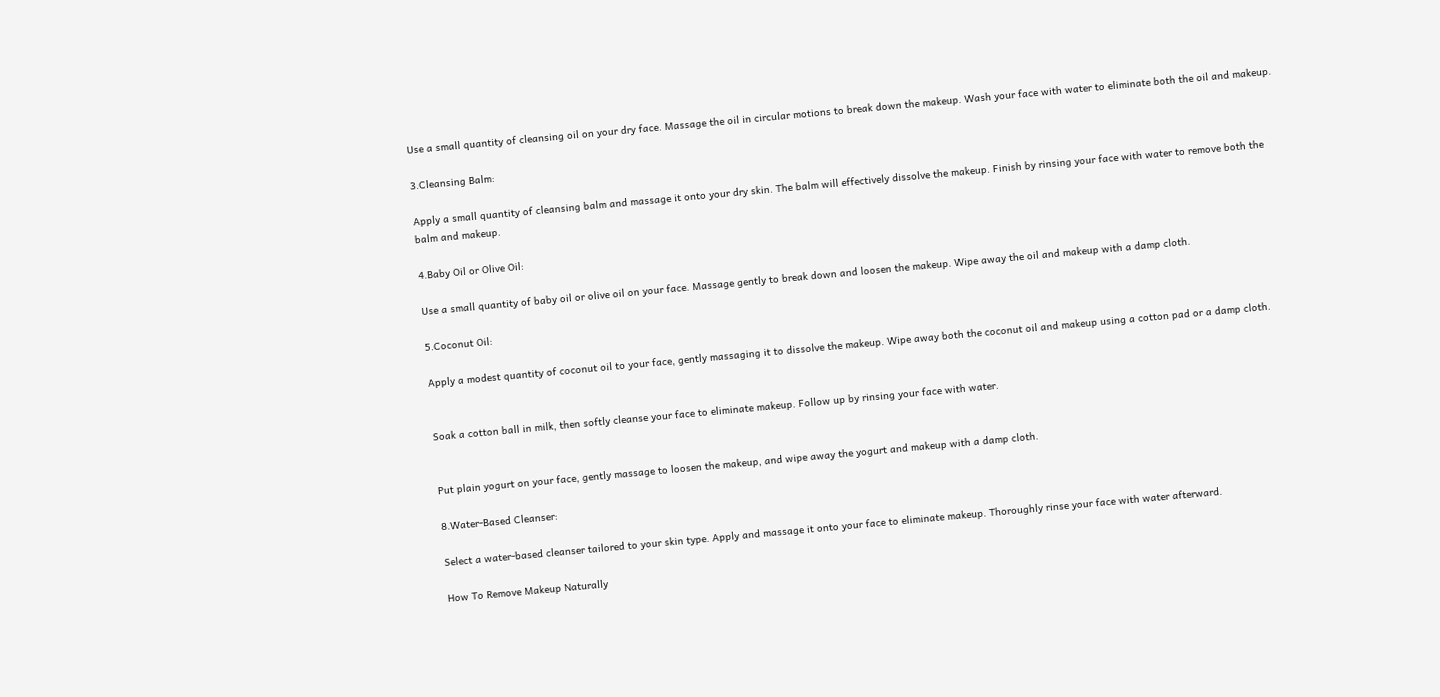Use a small quantity of cleansing oil on your dry face. Massage the oil in circular motions to break down the makeup. Wash your face with water to eliminate both the oil and makeup.

3.Cleansing Balm:

Apply a small quantity of cleansing balm and massage it onto your dry skin. The balm will effectively dissolve the makeup. Finish by rinsing your face with water to remove both the balm and makeup.

4.Baby Oil or Olive Oil:

Use a small quantity of baby oil or olive oil on your face. Massage gently to break down and loosen the makeup. Wipe away the oil and makeup with a damp cloth.

5.Coconut Oil:

Apply a modest quantity of coconut oil to your face, gently massaging it to dissolve the makeup. Wipe away both the coconut oil and makeup using a cotton pad or a damp cloth.


Soak a cotton ball in milk, then softly cleanse your face to eliminate makeup. Follow up by rinsing your face with water.


Put plain yogurt on your face, gently massage to loosen the makeup, and wipe away the yogurt and makeup with a damp cloth.

8.Water-Based Cleanser:

Select a water-based cleanser tailored to your skin type. Apply and massage it onto your face to eliminate makeup. Thoroughly rinse your face with water afterward.

How To Remove Makeup Naturally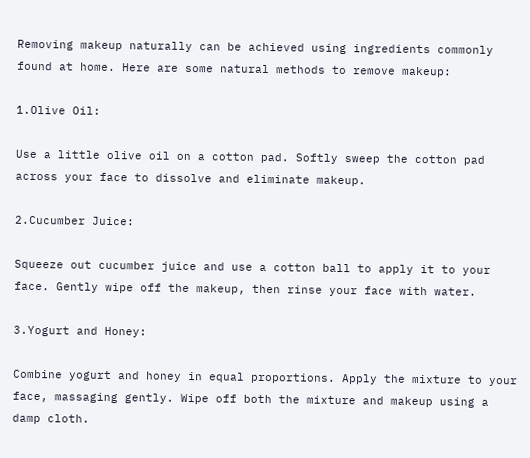Removing makeup naturally can be achieved using ingredients commonly found at home. Here are some natural methods to remove makeup:

1.Olive Oil:

Use a little olive oil on a cotton pad. Softly sweep the cotton pad across your face to dissolve and eliminate makeup.

2.Cucumber Juice:

Squeeze out cucumber juice and use a cotton ball to apply it to your face. Gently wipe off the makeup, then rinse your face with water.

3.Yogurt and Honey:

Combine yogurt and honey in equal proportions. Apply the mixture to your face, massaging gently. Wipe off both the mixture and makeup using a damp cloth.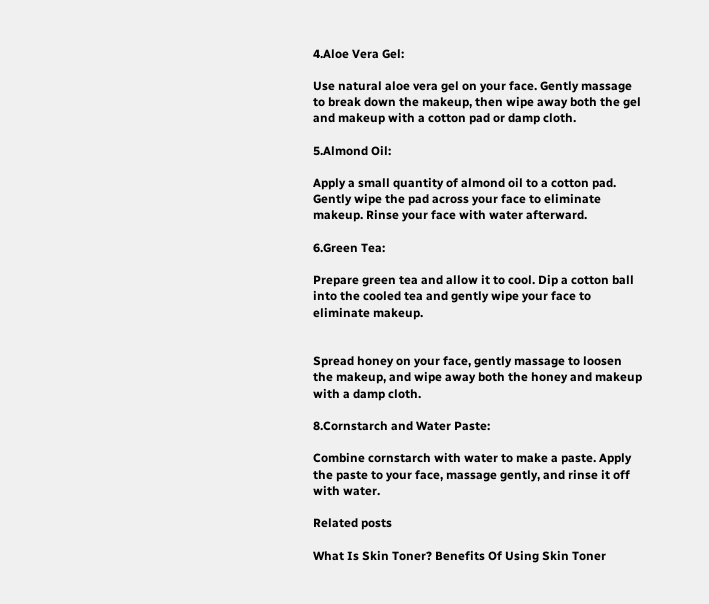4.Aloe Vera Gel:

Use natural aloe vera gel on your face. Gently massage to break down the makeup, then wipe away both the gel and makeup with a cotton pad or damp cloth.

5.Almond Oil:

Apply a small quantity of almond oil to a cotton pad. Gently wipe the pad across your face to eliminate makeup. Rinse your face with water afterward.

6.Green Tea:

Prepare green tea and allow it to cool. Dip a cotton ball into the cooled tea and gently wipe your face to eliminate makeup.


Spread honey on your face, gently massage to loosen the makeup, and wipe away both the honey and makeup with a damp cloth.

8.Cornstarch and Water Paste:

Combine cornstarch with water to make a paste. Apply the paste to your face, massage gently, and rinse it off with water.

Related posts

What Is Skin Toner? Benefits Of Using Skin Toner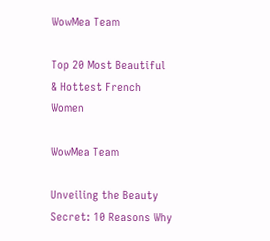WowMea Team

Top 20 Most Beautiful & Hottest French Women

WowMea Team

Unveiling the Beauty Secret: 10 Reasons Why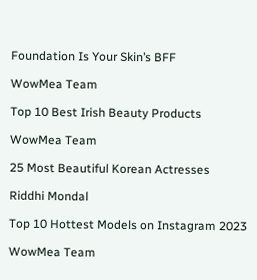Foundation Is Your Skin’s BFF

WowMea Team

Top 10 Best Irish Beauty Products

WowMea Team

25 Most Beautiful Korean Actresses

Riddhi Mondal

Top 10 Hottest Models on Instagram 2023

WowMea Team